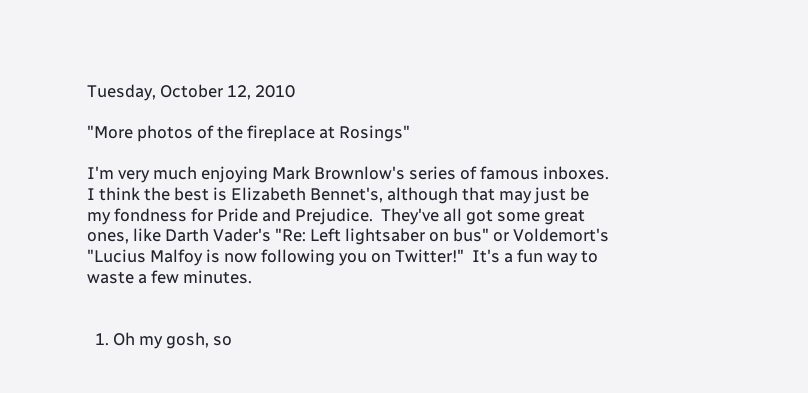Tuesday, October 12, 2010

"More photos of the fireplace at Rosings"

I'm very much enjoying Mark Brownlow's series of famous inboxes. I think the best is Elizabeth Bennet's, although that may just be my fondness for Pride and Prejudice.  They've all got some great ones, like Darth Vader's "Re: Left lightsaber on bus" or Voldemort's "Lucius Malfoy is now following you on Twitter!"  It's a fun way to waste a few minutes.


  1. Oh my gosh, so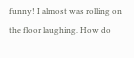funny! I almost was rolling on the floor laughing. How do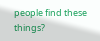people find these things?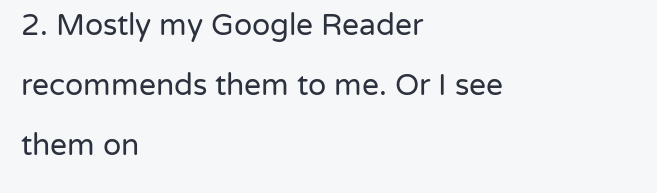2. Mostly my Google Reader recommends them to me. Or I see them on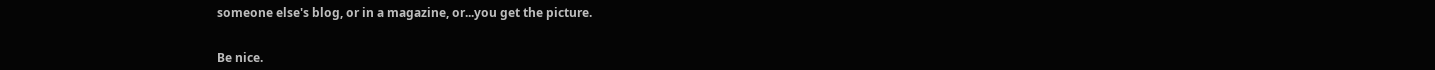someone else's blog, or in a magazine, or...you get the picture.


Be nice.